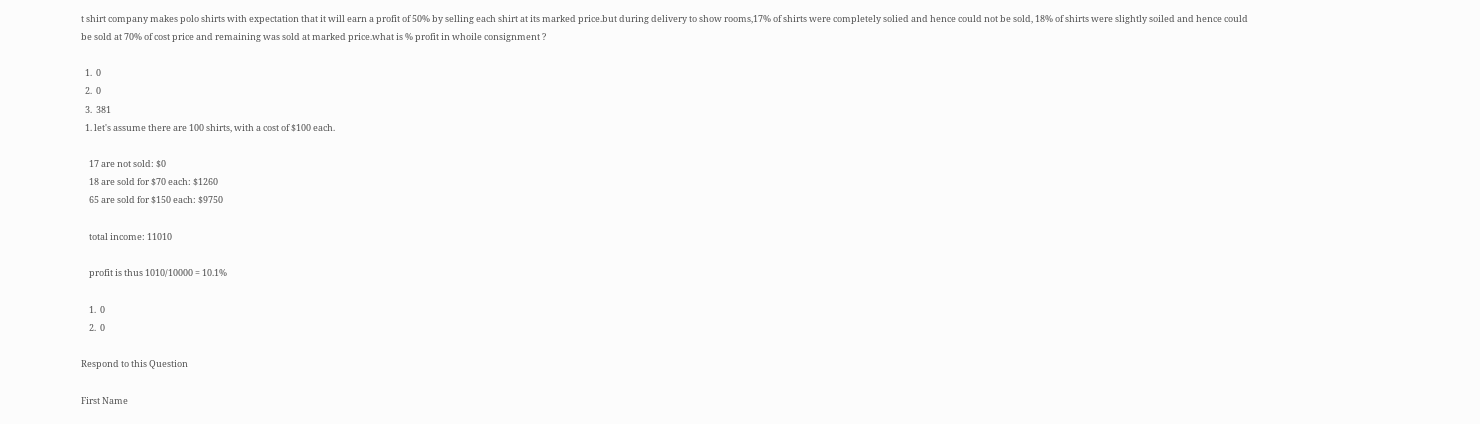t shirt company makes polo shirts with expectation that it will earn a profit of 50% by selling each shirt at its marked price.but during delivery to show rooms,17% of shirts were completely solied and hence could not be sold, 18% of shirts were slightly soiled and hence could be sold at 70% of cost price and remaining was sold at marked price.what is % profit in whoile consignment ?

  1.  0
  2.  0
  3.  381
  1. let's assume there are 100 shirts, with a cost of $100 each.

    17 are not sold: $0
    18 are sold for $70 each: $1260
    65 are sold for $150 each: $9750

    total income: 11010

    profit is thus 1010/10000 = 10.1%

    1.  0
    2.  0

Respond to this Question

First Name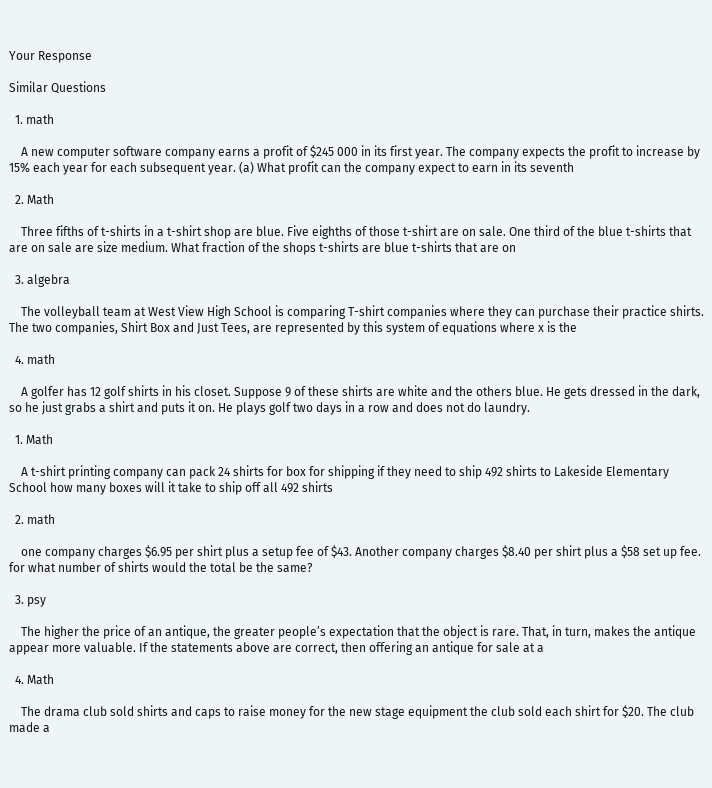Your Response

Similar Questions

  1. math

    A new computer software company earns a profit of $245 000 in its first year. The company expects the profit to increase by 15% each year for each subsequent year. (a) What profit can the company expect to earn in its seventh

  2. Math

    Three fifths of t-shirts in a t-shirt shop are blue. Five eighths of those t-shirt are on sale. One third of the blue t-shirts that are on sale are size medium. What fraction of the shops t-shirts are blue t-shirts that are on

  3. algebra

    The volleyball team at West View High School is comparing T-shirt companies where they can purchase their practice shirts. The two companies, Shirt Box and Just Tees, are represented by this system of equations where x is the

  4. math

    A golfer has 12 golf shirts in his closet. Suppose 9 of these shirts are white and the others blue. He gets dressed in the dark, so he just grabs a shirt and puts it on. He plays golf two days in a row and does not do laundry.

  1. Math

    A t-shirt printing company can pack 24 shirts for box for shipping if they need to ship 492 shirts to Lakeside Elementary School how many boxes will it take to ship off all 492 shirts

  2. math

    one company charges $6.95 per shirt plus a setup fee of $43. Another company charges $8.40 per shirt plus a $58 set up fee. for what number of shirts would the total be the same?

  3. psy

    The higher the price of an antique, the greater people’s expectation that the object is rare. That, in turn, makes the antique appear more valuable. If the statements above are correct, then offering an antique for sale at a

  4. Math

    The drama club sold shirts and caps to raise money for the new stage equipment the club sold each shirt for $20. The club made a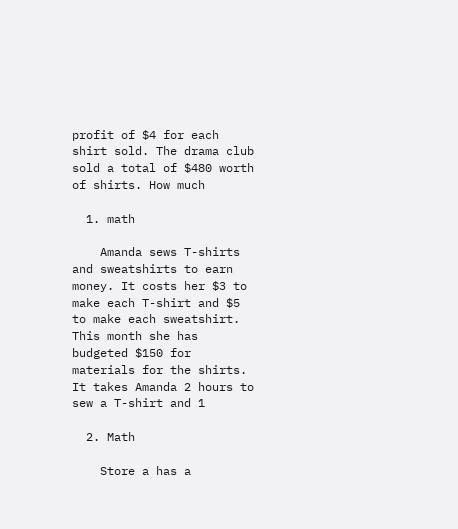profit of $4 for each shirt sold. The drama club sold a total of $480 worth of shirts. How much

  1. math

    Amanda sews T-shirts and sweatshirts to earn money. It costs her $3 to make each T-shirt and $5 to make each sweatshirt. This month she has budgeted $150 for materials for the shirts. It takes Amanda 2 hours to sew a T-shirt and 1

  2. Math

    Store a has a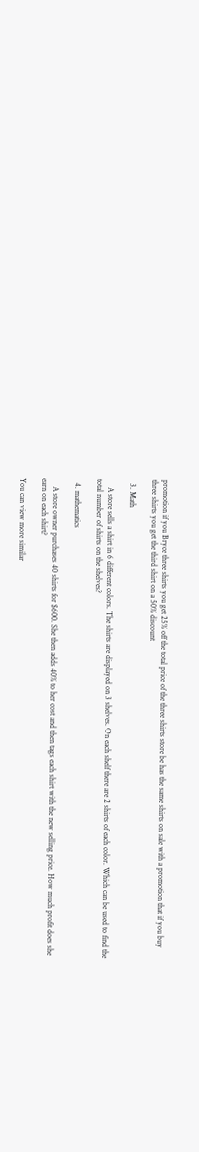promotion if you Bryce three shirts you get 25% off the total price of the three shirts store be has the same shirts on sale with a promotion that if you buy three shirts you get the third shirt on a 50% discount

  3. Math

    A store sells a shirt in 6 different colors. The shirts are displayed on 3 shelves. On each shelf there are 2 shirts of each color. Which can be used to find the total number of shirts on the shelves?

  4. mathematics

    A store owner purchases 40 shirts for $600. She then adds 40% to her cost and then tags each shirt with the new selling price. How much profit does she earn on each shirt?

You can view more similar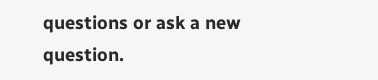questions or ask a new question.